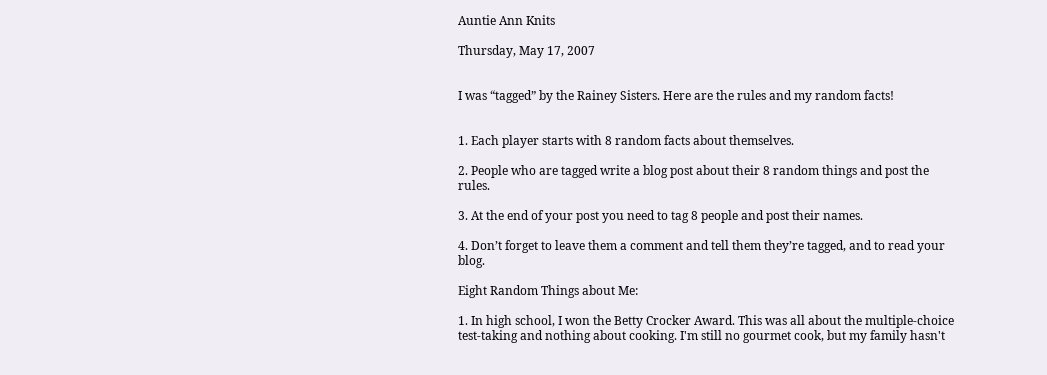Auntie Ann Knits

Thursday, May 17, 2007


I was “tagged” by the Rainey Sisters. Here are the rules and my random facts!


1. Each player starts with 8 random facts about themselves.

2. People who are tagged write a blog post about their 8 random things and post the rules.

3. At the end of your post you need to tag 8 people and post their names.

4. Don’t forget to leave them a comment and tell them they’re tagged, and to read your blog.

Eight Random Things about Me:

1. In high school, I won the Betty Crocker Award. This was all about the multiple-choice test-taking and nothing about cooking. I'm still no gourmet cook, but my family hasn't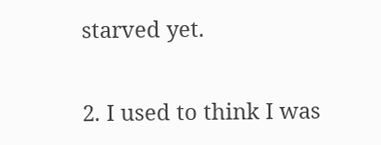starved yet.

2. I used to think I was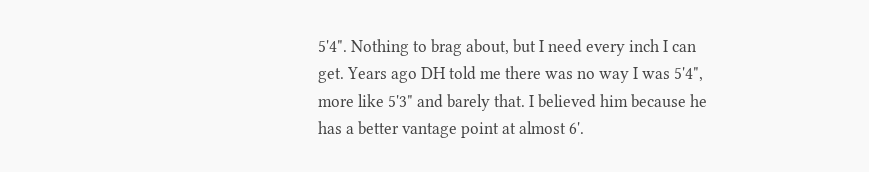5'4". Nothing to brag about, but I need every inch I can get. Years ago DH told me there was no way I was 5'4", more like 5'3" and barely that. I believed him because he has a better vantage point at almost 6'.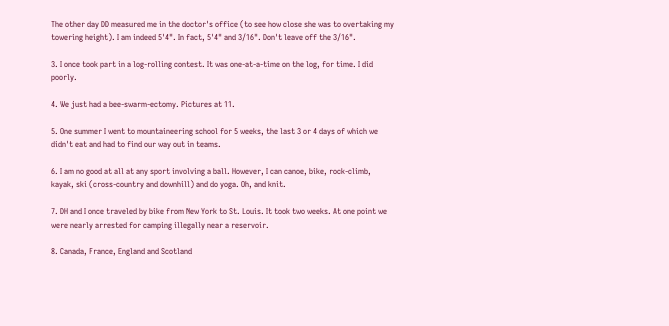The other day DD measured me in the doctor's office (to see how close she was to overtaking my towering height). I am indeed 5'4". In fact, 5'4" and 3/16". Don't leave off the 3/16".

3. I once took part in a log-rolling contest. It was one-at-a-time on the log, for time. I did poorly.

4. We just had a bee-swarm-ectomy. Pictures at 11.

5. One summer I went to mountaineering school for 5 weeks, the last 3 or 4 days of which we didn't eat and had to find our way out in teams.

6. I am no good at all at any sport involving a ball. However, I can canoe, bike, rock-climb, kayak, ski (cross-country and downhill) and do yoga. Oh, and knit.

7. DH and I once traveled by bike from New York to St. Louis. It took two weeks. At one point we were nearly arrested for camping illegally near a reservoir.

8. Canada, France, England and Scotland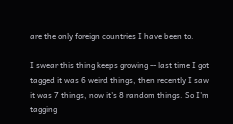are the only foreign countries I have been to.

I swear this thing keeps growing -- last time I got tagged it was 6 weird things, then recently I saw it was 7 things, now it's 8 random things. So I'm tagging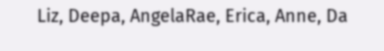Liz, Deepa, AngelaRae, Erica, Anne, Da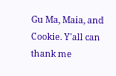Gu Ma, Maia, and Cookie. Y'all can thank me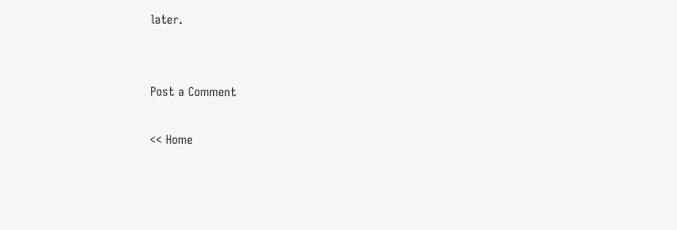later.


Post a Comment

<< Home